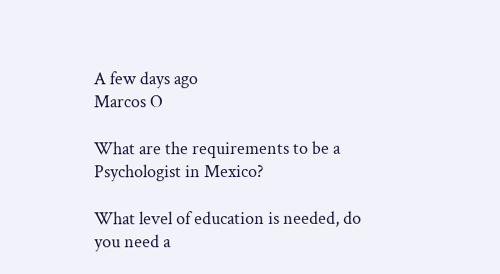A few days ago
Marcos O

What are the requirements to be a Psychologist in Mexico?

What level of education is needed, do you need a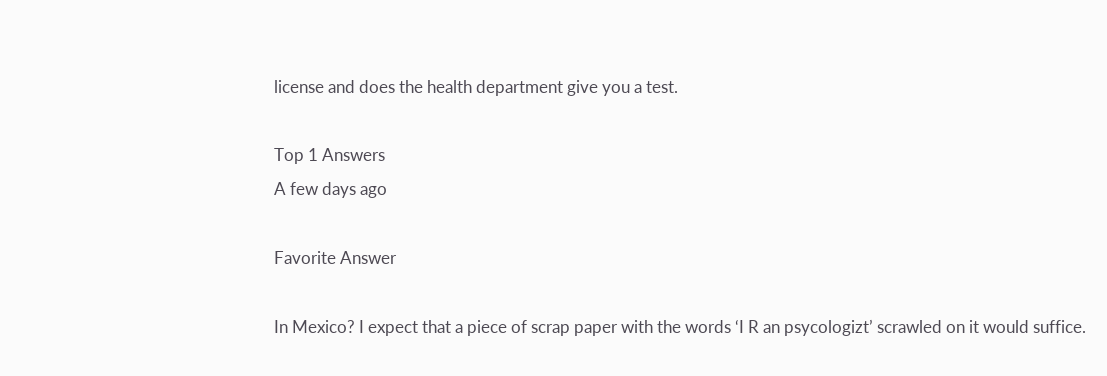license and does the health department give you a test.

Top 1 Answers
A few days ago

Favorite Answer

In Mexico? I expect that a piece of scrap paper with the words ‘I R an psycologizt’ scrawled on it would suffice.